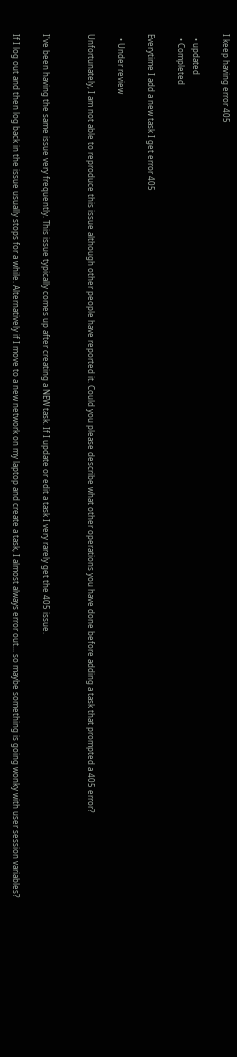I keep having error 405

  • updated
  • Completed

Everytime I add a new task I get error 405

  • Under review

Unfortunately, I am not able to reproduce this issue although other people have reported it. Could you please describe what other operations you have done before adding a task that prompted a 405 error?


I've been having the same issue very frequently. This issue typically comes up after creating a NEW task. If I update or edit a task I very rarely get the 405 issue.

If I log out and then log back in the issue usually stops for a while. Alternatively if I move to a new network on my laptop and create a task, I almost always error out... so maybe something is going wonky with user session variables?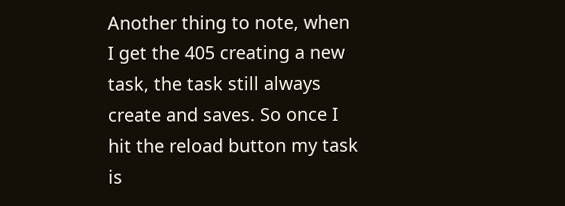Another thing to note, when I get the 405 creating a new task, the task still always create and saves. So once I hit the reload button my task is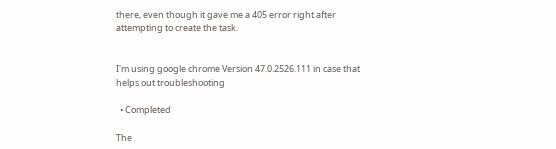there, even though it gave me a 405 error right after attempting to create the task.


I'm using google chrome Version 47.0.2526.111 in case that helps out troubleshooting

  • Completed

The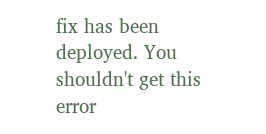fix has been deployed. You shouldn't get this error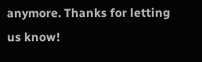anymore. Thanks for letting us know!